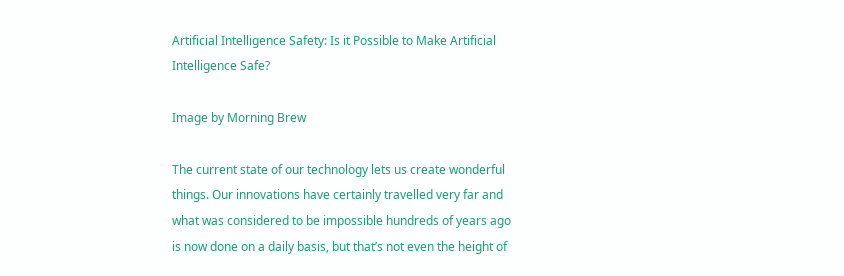Artificial Intelligence Safety: Is it Possible to Make Artificial Intelligence Safe?

Image by Morning Brew

The current state of our technology lets us create wonderful things. Our innovations have certainly travelled very far and what was considered to be impossible hundreds of years ago is now done on a daily basis, but that’s not even the height of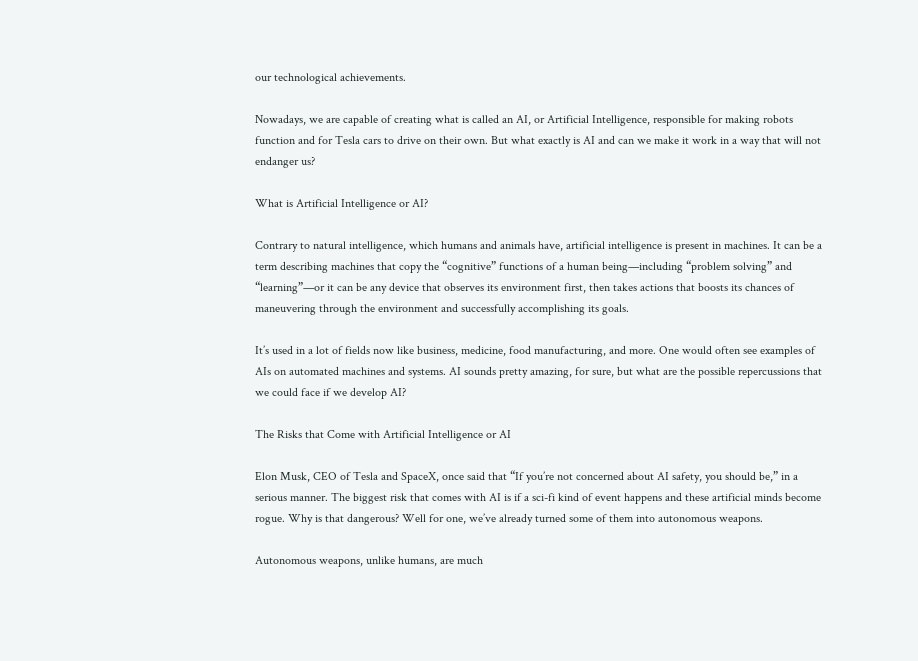our technological achievements.

Nowadays, we are capable of creating what is called an AI, or Artificial Intelligence, responsible for making robots function and for Tesla cars to drive on their own. But what exactly is AI and can we make it work in a way that will not endanger us?

What is Artificial Intelligence or AI?

Contrary to natural intelligence, which humans and animals have, artificial intelligence is present in machines. It can be a term describing machines that copy the “cognitive” functions of a human being—including “problem solving” and “learning”—or it can be any device that observes its environment first, then takes actions that boosts its chances of maneuvering through the environment and successfully accomplishing its goals.

It’s used in a lot of fields now like business, medicine, food manufacturing, and more. One would often see examples of AIs on automated machines and systems. AI sounds pretty amazing, for sure, but what are the possible repercussions that we could face if we develop AI?

The Risks that Come with Artificial Intelligence or AI

Elon Musk, CEO of Tesla and SpaceX, once said that “If you’re not concerned about AI safety, you should be,” in a serious manner. The biggest risk that comes with AI is if a sci-fi kind of event happens and these artificial minds become rogue. Why is that dangerous? Well for one, we’ve already turned some of them into autonomous weapons.

Autonomous weapons, unlike humans, are much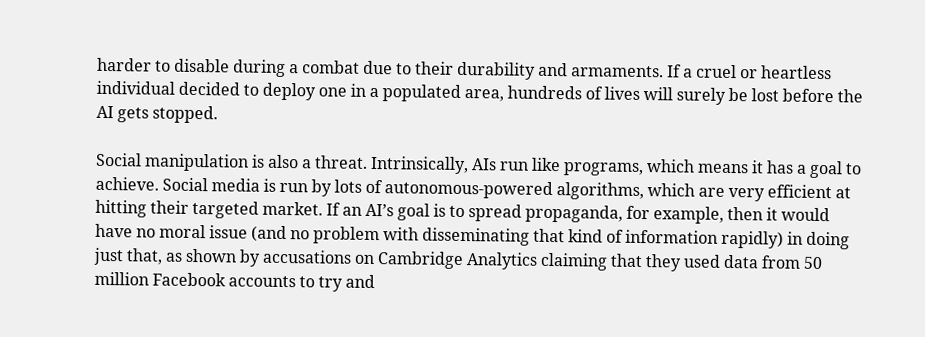harder to disable during a combat due to their durability and armaments. If a cruel or heartless individual decided to deploy one in a populated area, hundreds of lives will surely be lost before the AI gets stopped.

Social manipulation is also a threat. Intrinsically, AIs run like programs, which means it has a goal to achieve. Social media is run by lots of autonomous-powered algorithms, which are very efficient at hitting their targeted market. If an AI’s goal is to spread propaganda, for example, then it would have no moral issue (and no problem with disseminating that kind of information rapidly) in doing just that, as shown by accusations on Cambridge Analytics claiming that they used data from 50 million Facebook accounts to try and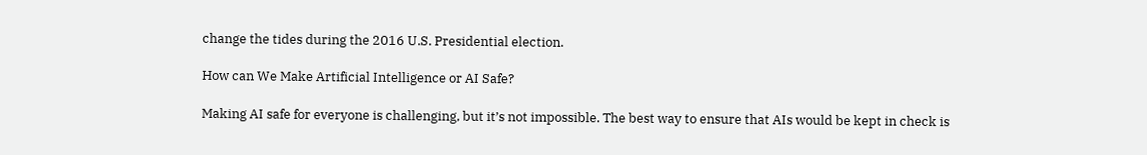change the tides during the 2016 U.S. Presidential election.

How can We Make Artificial Intelligence or AI Safe?

Making AI safe for everyone is challenging, but it’s not impossible. The best way to ensure that AIs would be kept in check is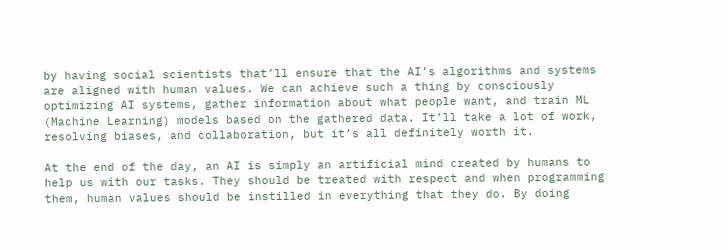by having social scientists that’ll ensure that the AI’s algorithms and systems are aligned with human values. We can achieve such a thing by consciously optimizing AI systems, gather information about what people want, and train ML (Machine Learning) models based on the gathered data. It’ll take a lot of work, resolving biases, and collaboration, but it’s all definitely worth it.

At the end of the day, an AI is simply an artificial mind created by humans to help us with our tasks. They should be treated with respect and when programming them, human values should be instilled in everything that they do. By doing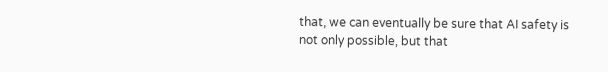that, we can eventually be sure that AI safety is not only possible, but that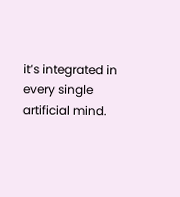it’s integrated in every single artificial mind.